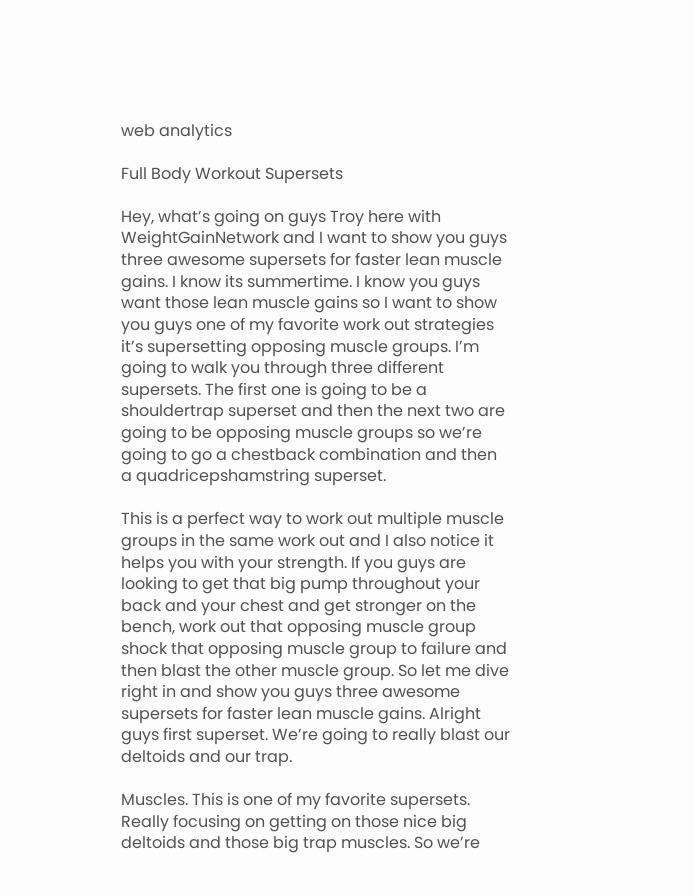web analytics

Full Body Workout Supersets

Hey, what’s going on guys Troy here with WeightGainNetwork and I want to show you guys three awesome supersets for faster lean muscle gains. I know its summertime. I know you guys want those lean muscle gains so I want to show you guys one of my favorite work out strategies it’s supersetting opposing muscle groups. I’m going to walk you through three different supersets. The first one is going to be a shouldertrap superset and then the next two are going to be opposing muscle groups so we’re going to go a chestback combination and then a quadricepshamstring superset.

This is a perfect way to work out multiple muscle groups in the same work out and I also notice it helps you with your strength. If you guys are looking to get that big pump throughout your back and your chest and get stronger on the bench, work out that opposing muscle group shock that opposing muscle group to failure and then blast the other muscle group. So let me dive right in and show you guys three awesome supersets for faster lean muscle gains. Alright guys first superset. We’re going to really blast our deltoids and our trap.

Muscles. This is one of my favorite supersets. Really focusing on getting on those nice big deltoids and those big trap muscles. So we’re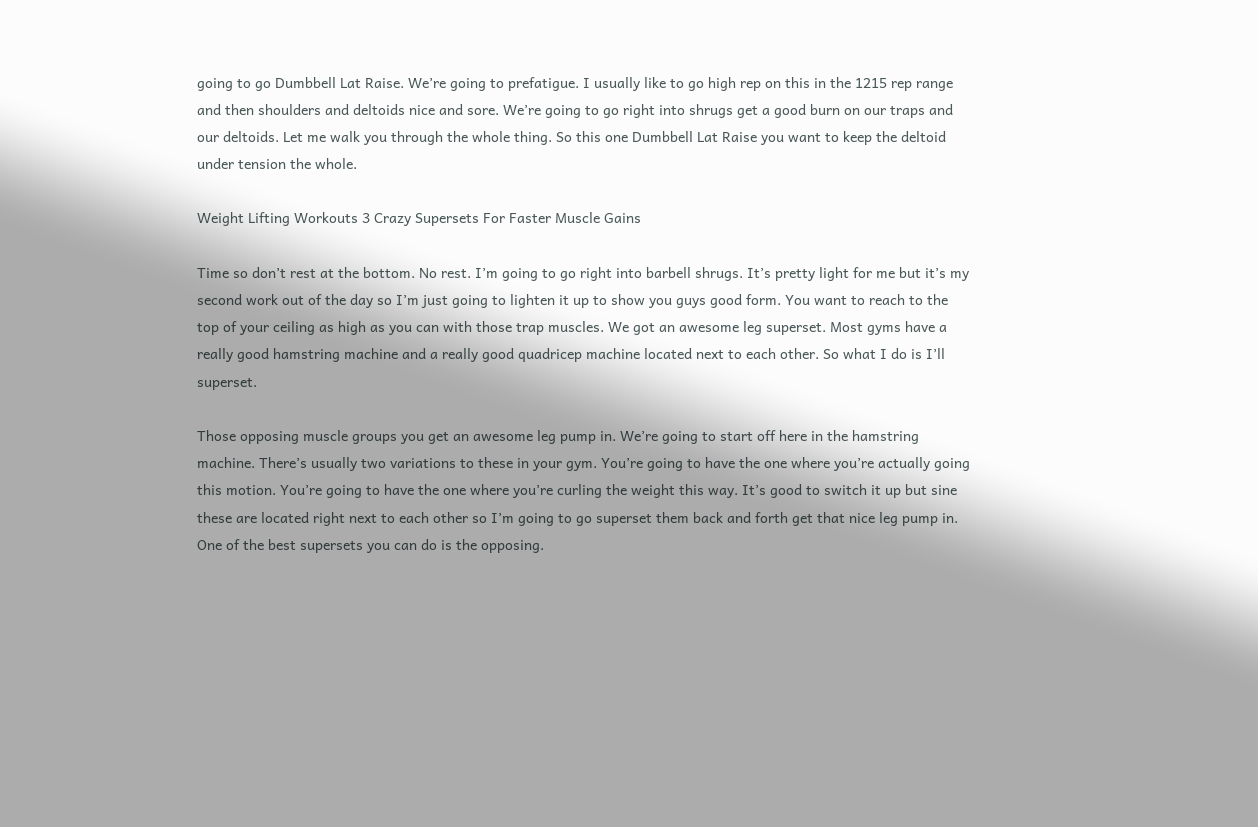going to go Dumbbell Lat Raise. We’re going to prefatigue. I usually like to go high rep on this in the 1215 rep range and then shoulders and deltoids nice and sore. We’re going to go right into shrugs get a good burn on our traps and our deltoids. Let me walk you through the whole thing. So this one Dumbbell Lat Raise you want to keep the deltoid under tension the whole.

Weight Lifting Workouts 3 Crazy Supersets For Faster Muscle Gains

Time so don’t rest at the bottom. No rest. I’m going to go right into barbell shrugs. It’s pretty light for me but it’s my second work out of the day so I’m just going to lighten it up to show you guys good form. You want to reach to the top of your ceiling as high as you can with those trap muscles. We got an awesome leg superset. Most gyms have a really good hamstring machine and a really good quadricep machine located next to each other. So what I do is I’ll superset.

Those opposing muscle groups you get an awesome leg pump in. We’re going to start off here in the hamstring machine. There’s usually two variations to these in your gym. You’re going to have the one where you’re actually going this motion. You’re going to have the one where you’re curling the weight this way. It’s good to switch it up but sine these are located right next to each other so I’m going to go superset them back and forth get that nice leg pump in. One of the best supersets you can do is the opposing.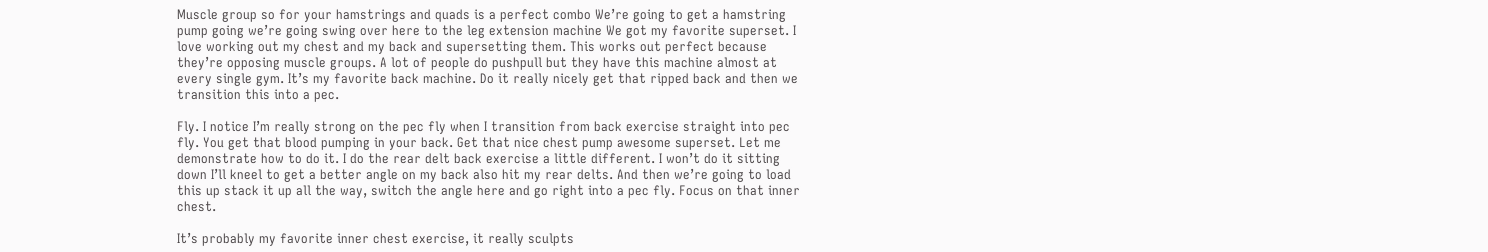Muscle group so for your hamstrings and quads is a perfect combo We’re going to get a hamstring pump going we’re going swing over here to the leg extension machine We got my favorite superset. I love working out my chest and my back and supersetting them. This works out perfect because they’re opposing muscle groups. A lot of people do pushpull but they have this machine almost at every single gym. It’s my favorite back machine. Do it really nicely get that ripped back and then we transition this into a pec.

Fly. I notice I’m really strong on the pec fly when I transition from back exercise straight into pec fly. You get that blood pumping in your back. Get that nice chest pump awesome superset. Let me demonstrate how to do it. I do the rear delt back exercise a little different. I won’t do it sitting down I’ll kneel to get a better angle on my back also hit my rear delts. And then we’re going to load this up stack it up all the way, switch the angle here and go right into a pec fly. Focus on that inner chest.

It’s probably my favorite inner chest exercise, it really sculpts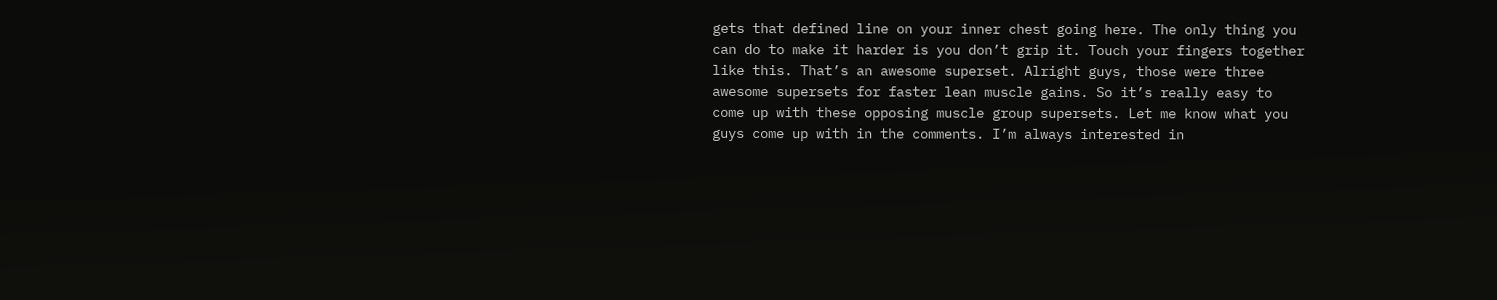gets that defined line on your inner chest going here. The only thing you can do to make it harder is you don’t grip it. Touch your fingers together like this. That’s an awesome superset. Alright guys, those were three awesome supersets for faster lean muscle gains. So it’s really easy to come up with these opposing muscle group supersets. Let me know what you guys come up with in the comments. I’m always interested in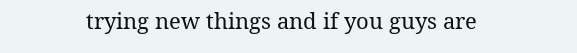trying new things and if you guys are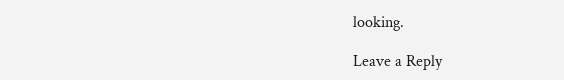looking.

Leave a Reply